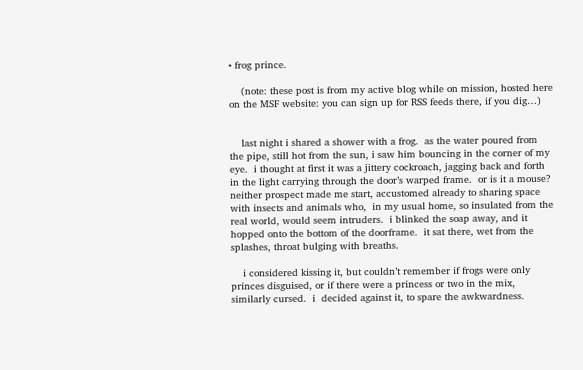• frog prince.

    (note: these post is from my active blog while on mission, hosted here on the MSF website: you can sign up for RSS feeds there, if you dig…)


    last night i shared a shower with a frog.  as the water poured from the pipe, still hot from the sun, i saw him bouncing in the corner of my eye.  i thought at first it was a jittery cockroach, jagging back and forth in the light carrying through the door’s warped frame.  or is it a mouse?  neither prospect made me start, accustomed already to sharing space with insects and animals who,  in my usual home, so insulated from the real world, would seem intruders.  i blinked the soap away, and it hopped onto the bottom of the doorframe.  it sat there, wet from the splashes, throat bulging with breaths.

    i considered kissing it, but couldn’t remember if frogs were only princes disguised, or if there were a princess or two in the mix, similarly cursed.  i  decided against it, to spare the awkwardness.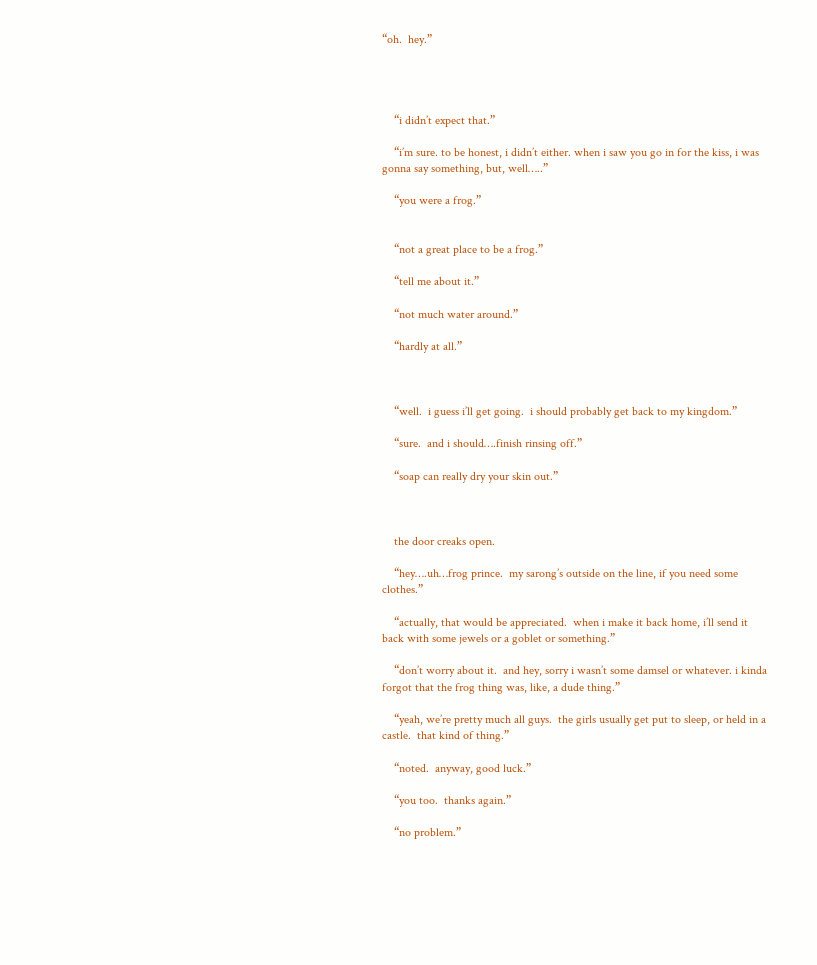“oh.  hey.”




    “i didn’t expect that.”

    “i’m sure. to be honest, i didn’t either. when i saw you go in for the kiss, i was gonna say something, but, well…..”

    “you were a frog.”


    “not a great place to be a frog.”

    “tell me about it.”

    “not much water around.”

    “hardly at all.”



    “well.  i guess i’ll get going.  i should probably get back to my kingdom.”

    “sure.  and i should….finish rinsing off.”

    “soap can really dry your skin out.”



    the door creaks open.

    “hey….uh…frog prince.  my sarong’s outside on the line, if you need some clothes.”

    “actually, that would be appreciated.  when i make it back home, i’ll send it back with some jewels or a goblet or something.”

    “don’t worry about it.  and hey, sorry i wasn’t some damsel or whatever. i kinda forgot that the frog thing was, like, a dude thing.”

    “yeah, we’re pretty much all guys.  the girls usually get put to sleep, or held in a castle.  that kind of thing.”

    “noted.  anyway, good luck.”

    “you too.  thanks again.”

    “no problem.”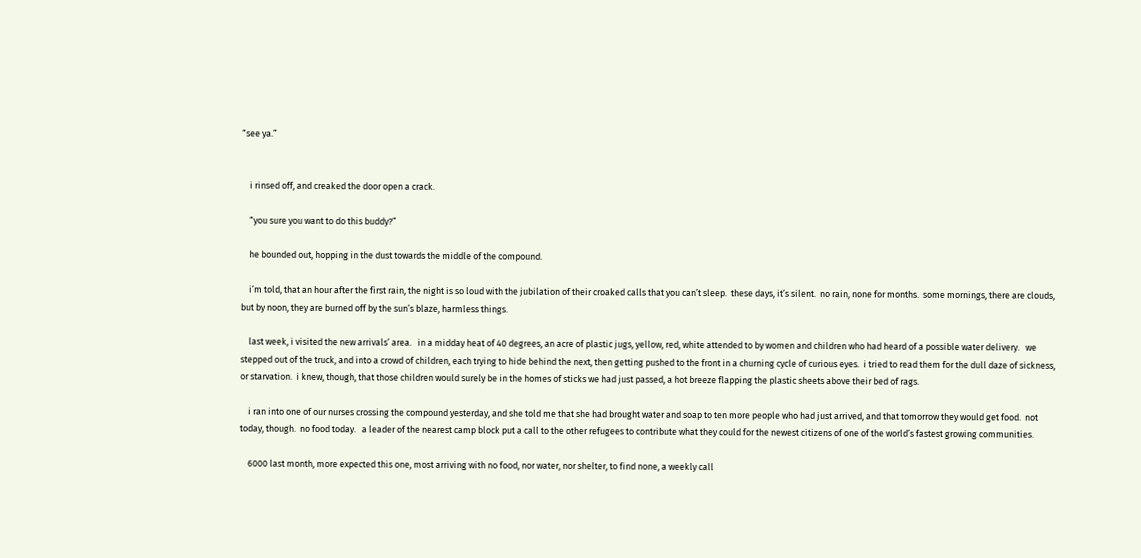“see ya.”


    i rinsed off, and creaked the door open a crack.

    “you sure you want to do this buddy?”

    he bounded out, hopping in the dust towards the middle of the compound.

    i’m told, that an hour after the first rain, the night is so loud with the jubilation of their croaked calls that you can’t sleep.  these days, it’s silent.  no rain, none for months.  some mornings, there are clouds, but by noon, they are burned off by the sun’s blaze, harmless things.

    last week, i visited the new arrivals’ area.   in a midday heat of 40 degrees, an acre of plastic jugs, yellow, red, white attended to by women and children who had heard of a possible water delivery.   we stepped out of the truck, and into a crowd of children, each trying to hide behind the next, then getting pushed to the front in a churning cycle of curious eyes.  i tried to read them for the dull daze of sickness, or starvation.  i knew, though, that those children would surely be in the homes of sticks we had just passed, a hot breeze flapping the plastic sheets above their bed of rags.

    i ran into one of our nurses crossing the compound yesterday, and she told me that she had brought water and soap to ten more people who had just arrived, and that tomorrow they would get food.  not today, though.  no food today.   a leader of the nearest camp block put a call to the other refugees to contribute what they could for the newest citizens of one of the world’s fastest growing communities.

    6000 last month, more expected this one, most arriving with no food, nor water, nor shelter, to find none, a weekly call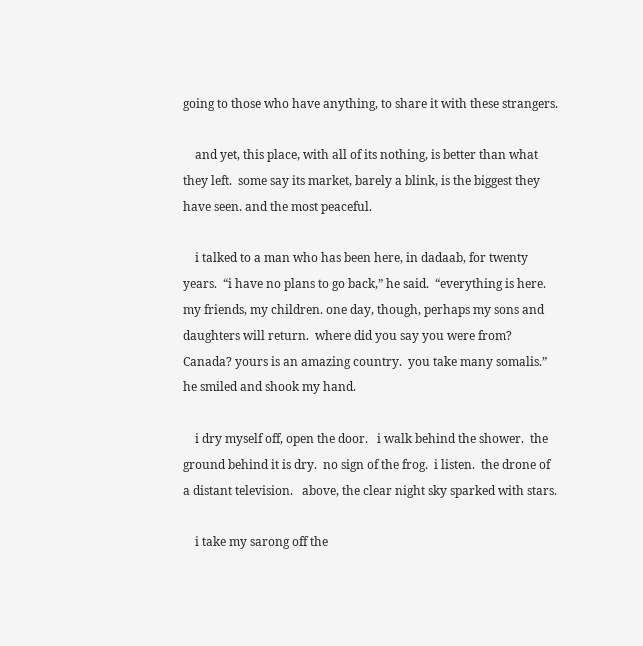going to those who have anything, to share it with these strangers.

    and yet, this place, with all of its nothing, is better than what they left.  some say its market, barely a blink, is the biggest they have seen. and the most peaceful.

    i talked to a man who has been here, in dadaab, for twenty years.  “i have no plans to go back,” he said.  “everything is here.  my friends, my children. one day, though, perhaps my sons and daughters will return.  where did you say you were from?  Canada? yours is an amazing country.  you take many somalis.”  he smiled and shook my hand.

    i dry myself off, open the door.   i walk behind the shower.  the ground behind it is dry.  no sign of the frog.  i listen.  the drone of a distant television.   above, the clear night sky sparked with stars.

    i take my sarong off the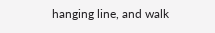hanging line, and walk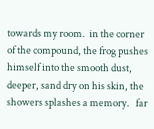towards my room.  in the corner of the compound, the frog pushes himself into the smooth dust, deeper, sand dry on his skin, the showers splashes a memory.   far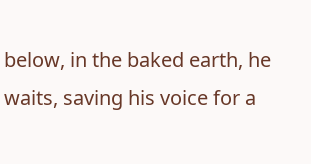below, in the baked earth, he waits, saving his voice for a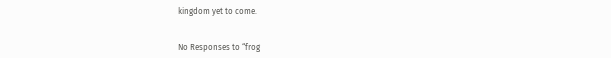kingdom yet to come.


No Responses to “frog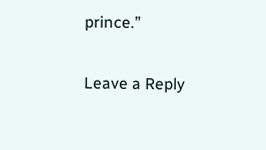prince.”

Leave a Reply